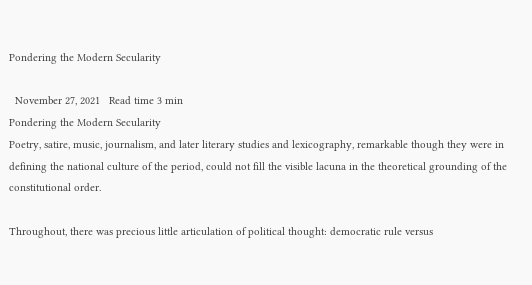Pondering the Modern Secularity

  November 27, 2021   Read time 3 min
Pondering the Modern Secularity
Poetry, satire, music, journalism, and later literary studies and lexicography, remarkable though they were in defining the national culture of the period, could not fill the visible lacuna in the theoretical grounding of the constitutional order.

Throughout, there was precious little articulation of political thought: democratic rule versus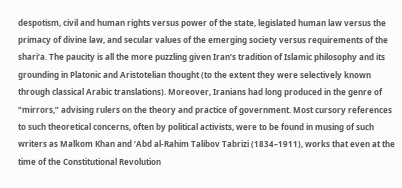despotism, civil and human rights versus power of the state, legislated human law versus the primacy of divine law, and secular values of the emerging society versus requirements of the shari‘a. The paucity is all the more puzzling given Iran’s tradition of Islamic philosophy and its grounding in Platonic and Aristotelian thought (to the extent they were selectively known through classical Arabic translations). Moreover, Iranians had long produced in the genre of “mirrors,” advising rulers on the theory and practice of government. Most cursory references to such theoretical concerns, often by political activists, were to be found in musing of such writers as Malkom Khan and ‘Abd al-Rahim Talibov Tabrizi (1834–1911), works that even at the time of the Constitutional Revolution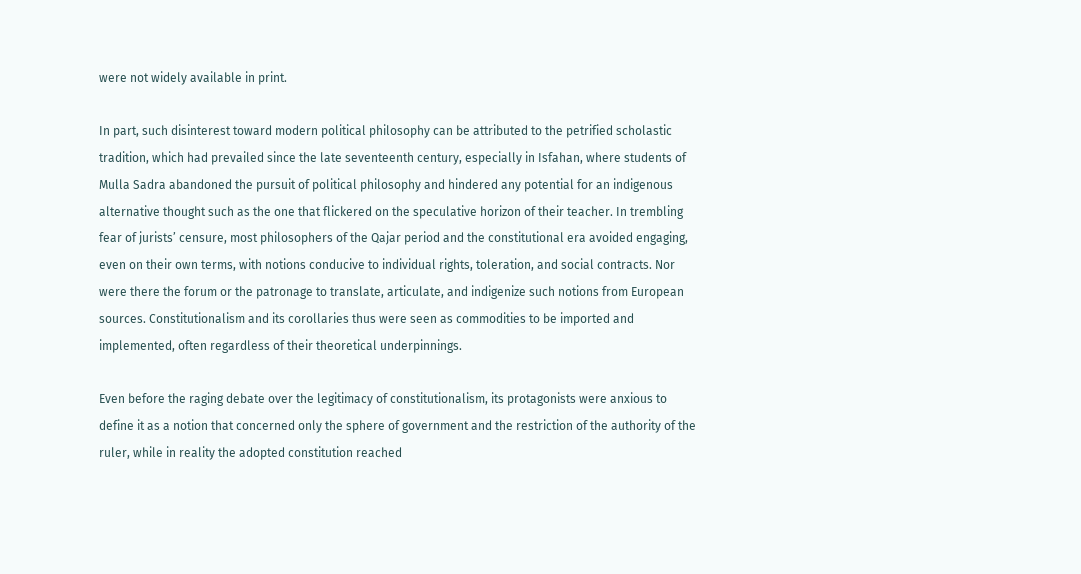were not widely available in print.

In part, such disinterest toward modern political philosophy can be attributed to the petrified scholastic tradition, which had prevailed since the late seventeenth century, especially in Isfahan, where students of Mulla Sadra abandoned the pursuit of political philosophy and hindered any potential for an indigenous alternative thought such as the one that flickered on the speculative horizon of their teacher. In trembling fear of jurists’ censure, most philosophers of the Qajar period and the constitutional era avoided engaging, even on their own terms, with notions conducive to individual rights, toleration, and social contracts. Nor were there the forum or the patronage to translate, articulate, and indigenize such notions from European sources. Constitutionalism and its corollaries thus were seen as commodities to be imported and implemented, often regardless of their theoretical underpinnings.

Even before the raging debate over the legitimacy of constitutionalism, its protagonists were anxious to define it as a notion that concerned only the sphere of government and the restriction of the authority of the ruler, while in reality the adopted constitution reached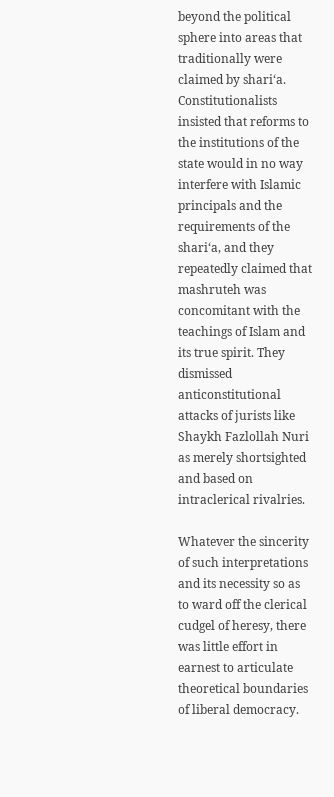beyond the political sphere into areas that traditionally were claimed by shari‘a. Constitutionalists insisted that reforms to the institutions of the state would in no way interfere with Islamic principals and the requirements of the shari‘a, and they repeatedly claimed that mashruteh was concomitant with the teachings of Islam and its true spirit. They dismissed anticonstitutional attacks of jurists like Shaykh Fazlollah Nuri as merely shortsighted and based on intraclerical rivalries.

Whatever the sincerity of such interpretations and its necessity so as to ward off the clerical cudgel of heresy, there was little effort in earnest to articulate theoretical boundaries of liberal democracy.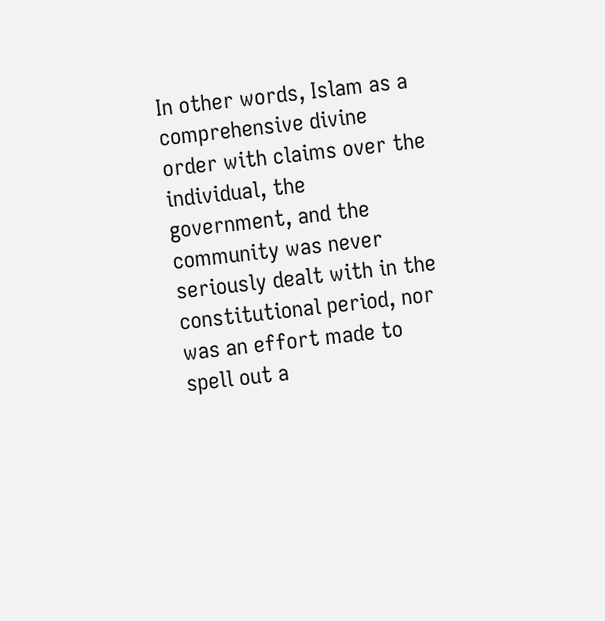In other words, Islam as a comprehensive divine order with claims over the individual, the government, and the community was never seriously dealt with in the constitutional period, nor was an effort made to spell out a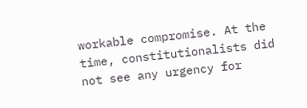workable compromise. At the time, constitutionalists did not see any urgency for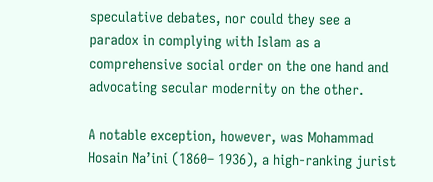speculative debates, nor could they see a paradox in complying with Islam as a comprehensive social order on the one hand and advocating secular modernity on the other.

A notable exception, however, was Mohammad Hosain Na’ini (1860– 1936), a high-ranking jurist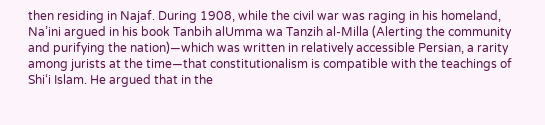then residing in Najaf. During 1908, while the civil war was raging in his homeland, Na’ini argued in his book Tanbih alUmma wa Tanzih al-Milla (Alerting the community and purifying the nation)—which was written in relatively accessible Persian, a rarity among jurists at the time—that constitutionalism is compatible with the teachings of Shi‘i Islam. He argued that in the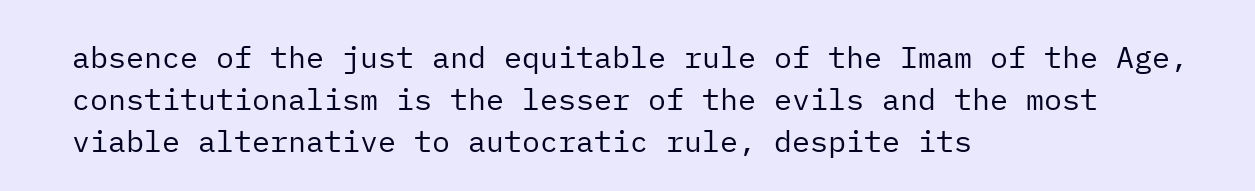absence of the just and equitable rule of the Imam of the Age, constitutionalism is the lesser of the evils and the most viable alternative to autocratic rule, despite its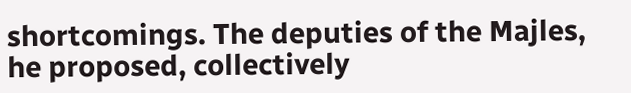shortcomings. The deputies of the Majles, he proposed, collectively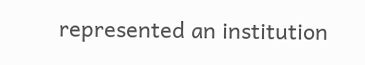represented an institution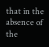that in the absence of the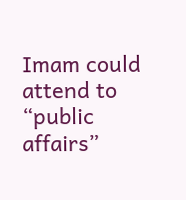Imam could attend to “public affairs”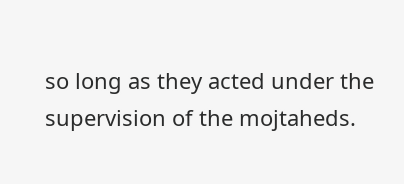so long as they acted under the supervision of the mojtaheds.